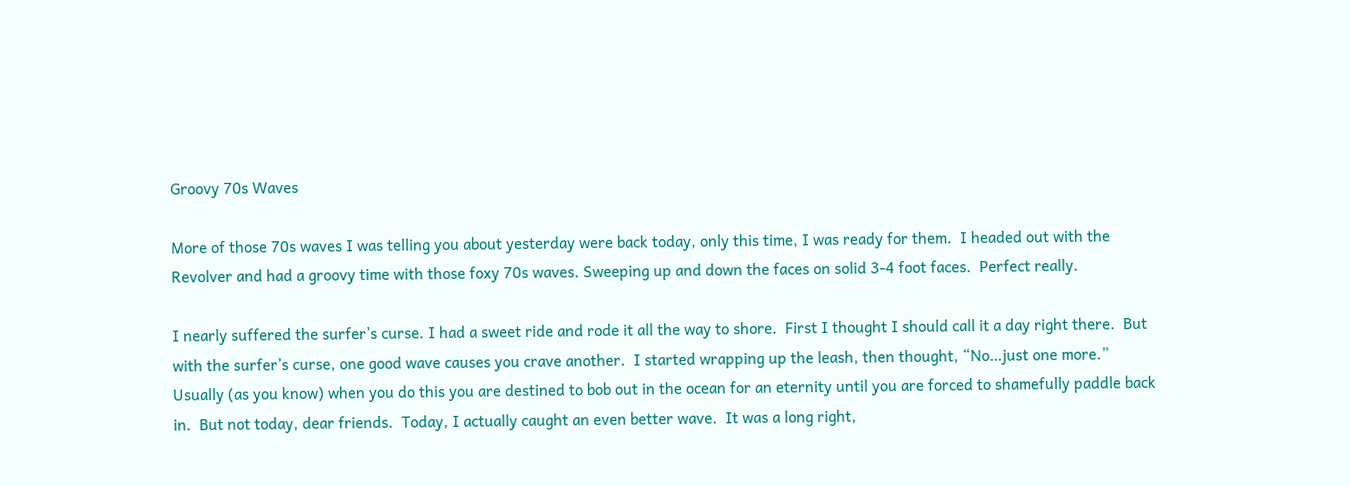Groovy 70s Waves

More of those 70s waves I was telling you about yesterday were back today, only this time, I was ready for them.  I headed out with the Revolver and had a groovy time with those foxy 70s waves. Sweeping up and down the faces on solid 3-4 foot faces.  Perfect really.

I nearly suffered the surfer’s curse. I had a sweet ride and rode it all the way to shore.  First I thought I should call it a day right there.  But with the surfer’s curse, one good wave causes you crave another.  I started wrapping up the leash, then thought, “No…just one more.”  Usually (as you know) when you do this you are destined to bob out in the ocean for an eternity until you are forced to shamefully paddle back in.  But not today, dear friends.  Today, I actually caught an even better wave.  It was a long right,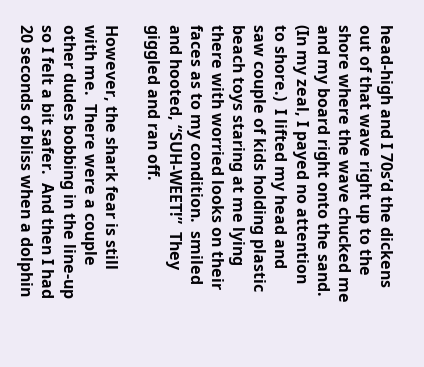head-high and I 70s’d the dickens out of that wave right up to the shore where the wave chucked me and my board right onto the sand.  (In my zeal, I payed no attention to shore.)  I lifted my head and saw couple of kids holding plastic beach toys staring at me lying there with worried looks on their faces as to my condition.  smiled and hooted, “SUH-WEET!”  They giggled and ran off.

However, the shark fear is still with me.  There were a couple other dudes bobbing in the line-up so I felt a bit safer.  And then I had 20 seconds of bliss when a dolphin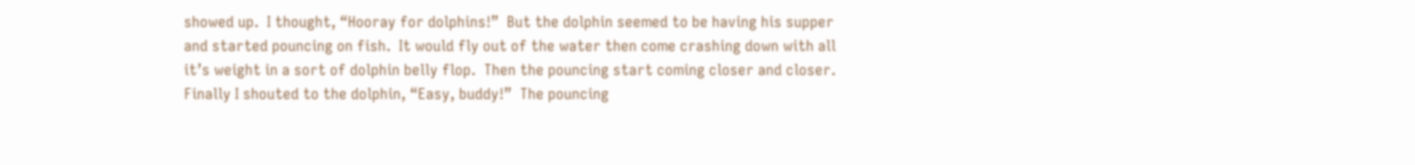showed up.  I thought, “Hooray for dolphins!”  But the dolphin seemed to be having his supper and started pouncing on fish.  It would fly out of the water then come crashing down with all it’s weight in a sort of dolphin belly flop.  Then the pouncing start coming closer and closer.  Finally I shouted to the dolphin, “Easy, buddy!”  The pouncing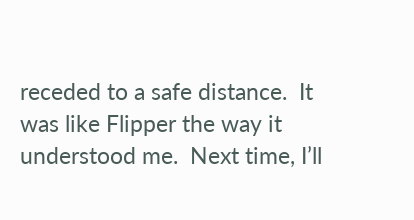receded to a safe distance.  It was like Flipper the way it understood me.  Next time, I’ll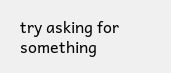try asking for something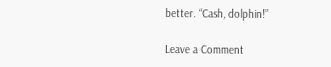better. “Cash, dolphin!”

Leave a Comment